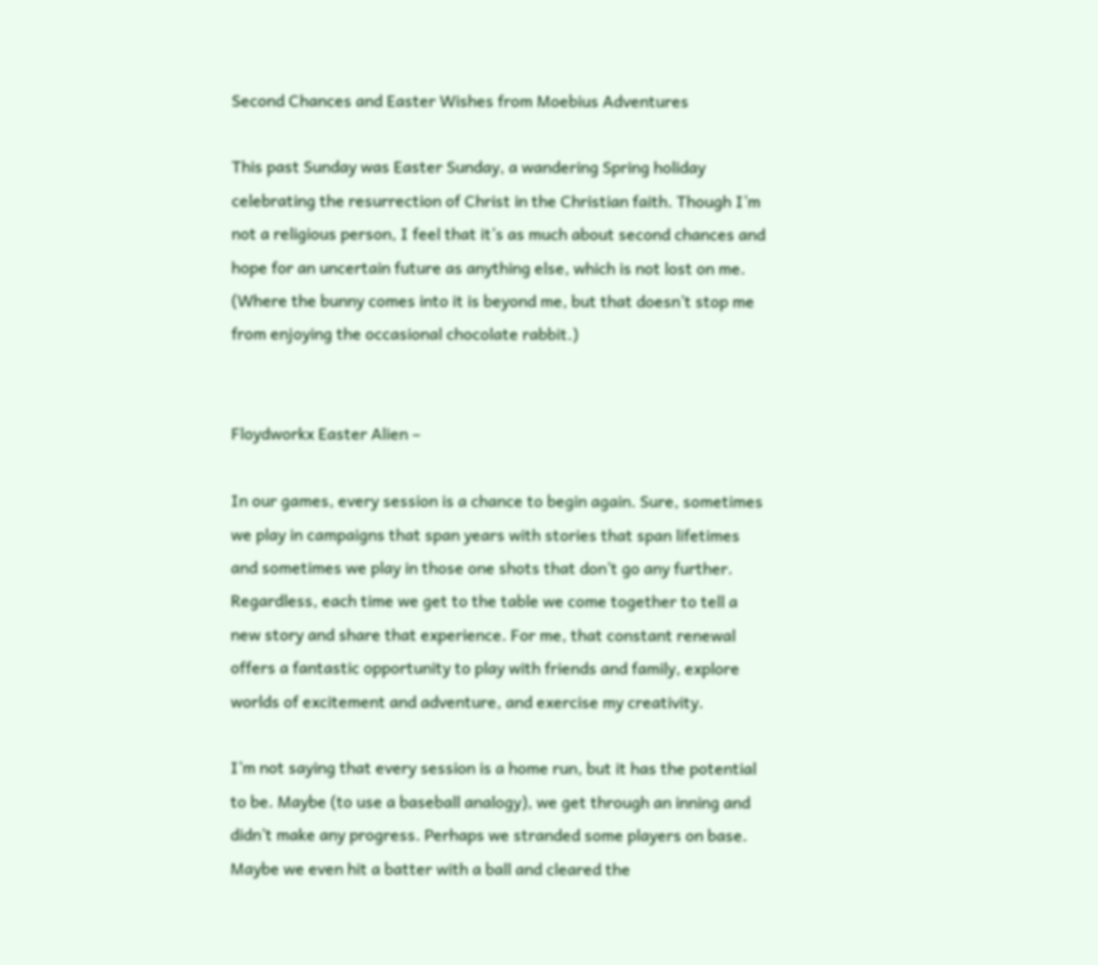Second Chances and Easter Wishes from Moebius Adventures

This past Sunday was Easter Sunday, a wandering Spring holiday celebrating the resurrection of Christ in the Christian faith. Though I’m not a religious person, I feel that it’s as much about second chances and hope for an uncertain future as anything else, which is not lost on me. (Where the bunny comes into it is beyond me, but that doesn’t stop me from enjoying the occasional chocolate rabbit.)


Floydworkx Easter Alien –

In our games, every session is a chance to begin again. Sure, sometimes we play in campaigns that span years with stories that span lifetimes and sometimes we play in those one shots that don’t go any further. Regardless, each time we get to the table we come together to tell a new story and share that experience. For me, that constant renewal offers a fantastic opportunity to play with friends and family, explore worlds of excitement and adventure, and exercise my creativity.

I’m not saying that every session is a home run, but it has the potential to be. Maybe (to use a baseball analogy), we get through an inning and didn’t make any progress. Perhaps we stranded some players on base. Maybe we even hit a batter with a ball and cleared the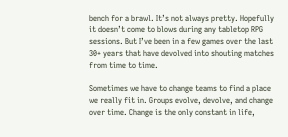bench for a brawl. It’s not always pretty. Hopefully it doesn’t come to blows during any tabletop RPG sessions. But I’ve been in a few games over the last 30+ years that have devolved into shouting matches from time to time.

Sometimes we have to change teams to find a place we really fit in. Groups evolve, devolve, and change over time. Change is the only constant in life,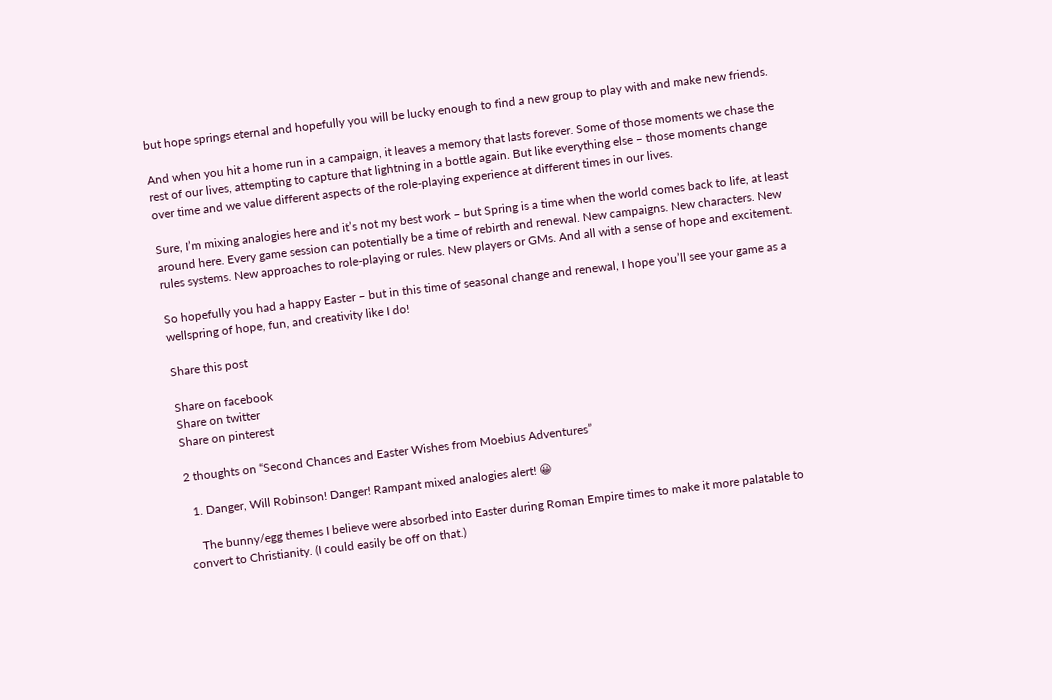but hope springs eternal and hopefully you will be lucky enough to find a new group to play with and make new friends.

And when you hit a home run in a campaign, it leaves a memory that lasts forever. Some of those moments we chase the rest of our lives, attempting to capture that lightning in a bottle again. But like everything else – those moments change over time and we value different aspects of the role-playing experience at different times in our lives.

Sure, I’m mixing analogies here and it’s not my best work – but Spring is a time when the world comes back to life, at least around here. Every game session can potentially be a time of rebirth and renewal. New campaigns. New characters. New rules systems. New approaches to role-playing or rules. New players or GMs. And all with a sense of hope and excitement.

So hopefully you had a happy Easter – but in this time of seasonal change and renewal, I hope you’ll see your game as a wellspring of hope, fun, and creativity like I do!

Share this post

Share on facebook
Share on twitter
Share on pinterest

2 thoughts on “Second Chances and Easter Wishes from Moebius Adventures”

  1. Danger, Will Robinson! Danger! Rampant mixed analogies alert! 😀

    The bunny/egg themes I believe were absorbed into Easter during Roman Empire times to make it more palatable to convert to Christianity. (I could easily be off on that.)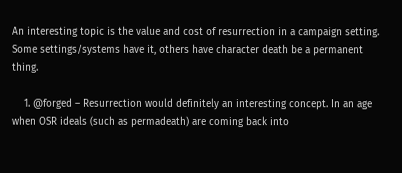An interesting topic is the value and cost of resurrection in a campaign setting. Some settings/systems have it, others have character death be a permanent thing.

    1. @forged – Resurrection would definitely an interesting concept. In an age when OSR ideals (such as permadeath) are coming back into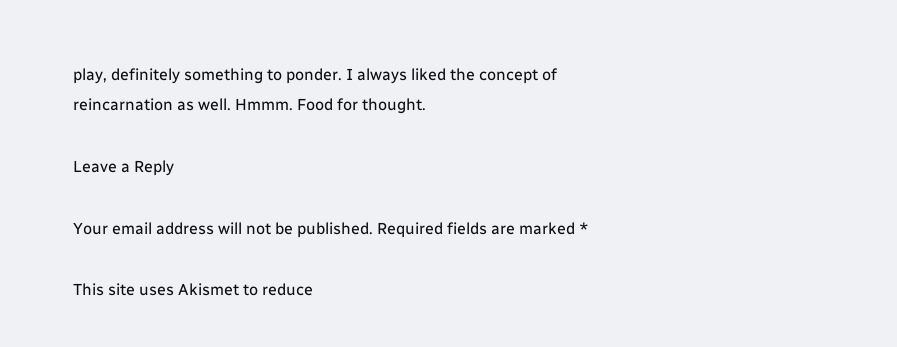play, definitely something to ponder. I always liked the concept of reincarnation as well. Hmmm. Food for thought.

Leave a Reply

Your email address will not be published. Required fields are marked *

This site uses Akismet to reduce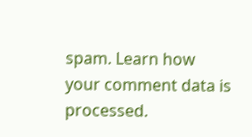spam. Learn how your comment data is processed.